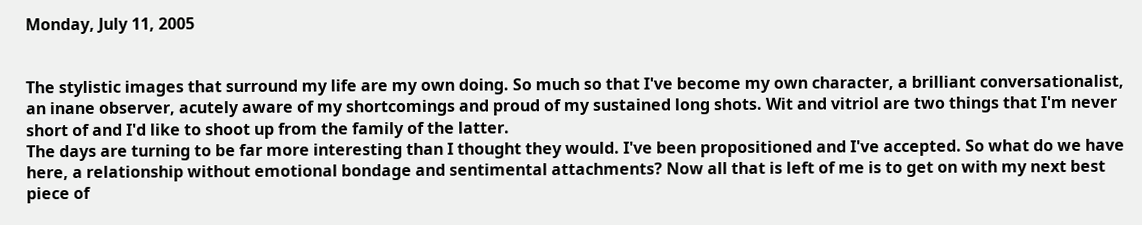Monday, July 11, 2005


The stylistic images that surround my life are my own doing. So much so that I've become my own character, a brilliant conversationalist, an inane observer, acutely aware of my shortcomings and proud of my sustained long shots. Wit and vitriol are two things that I'm never short of and I'd like to shoot up from the family of the latter.
The days are turning to be far more interesting than I thought they would. I've been propositioned and I've accepted. So what do we have here, a relationship without emotional bondage and sentimental attachments? Now all that is left of me is to get on with my next best piece of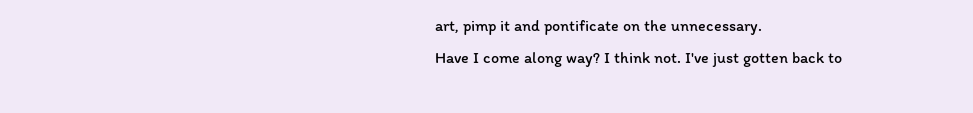art, pimp it and pontificate on the unnecessary.
Have I come along way? I think not. I've just gotten back to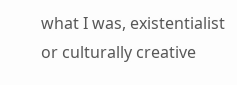what I was, existentialist or culturally creative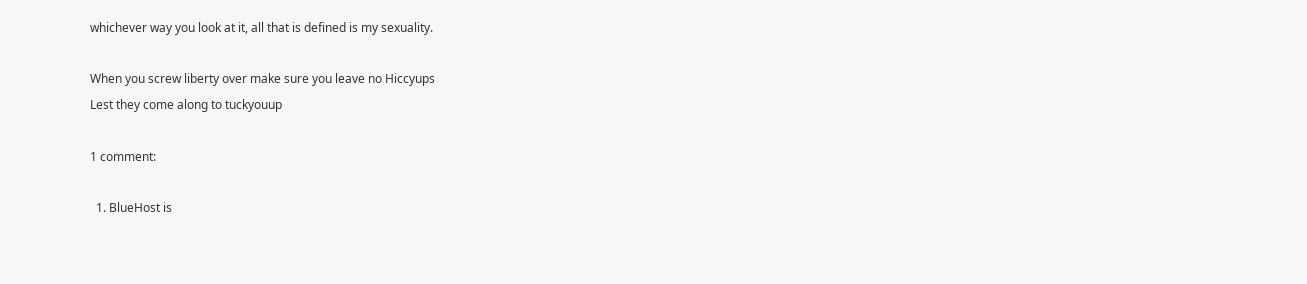whichever way you look at it, all that is defined is my sexuality.

When you screw liberty over make sure you leave no Hiccyups
Lest they come along to tuckyouup

1 comment:

  1. BlueHost is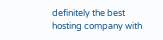definitely the best hosting company with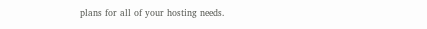plans for all of your hosting needs.